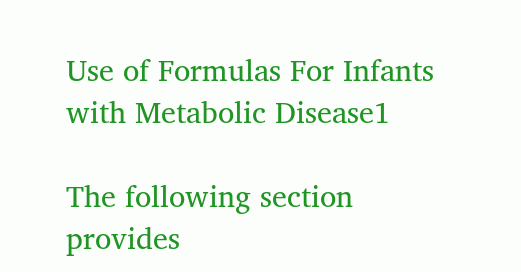Use of Formulas For Infants with Metabolic Disease1

The following section provides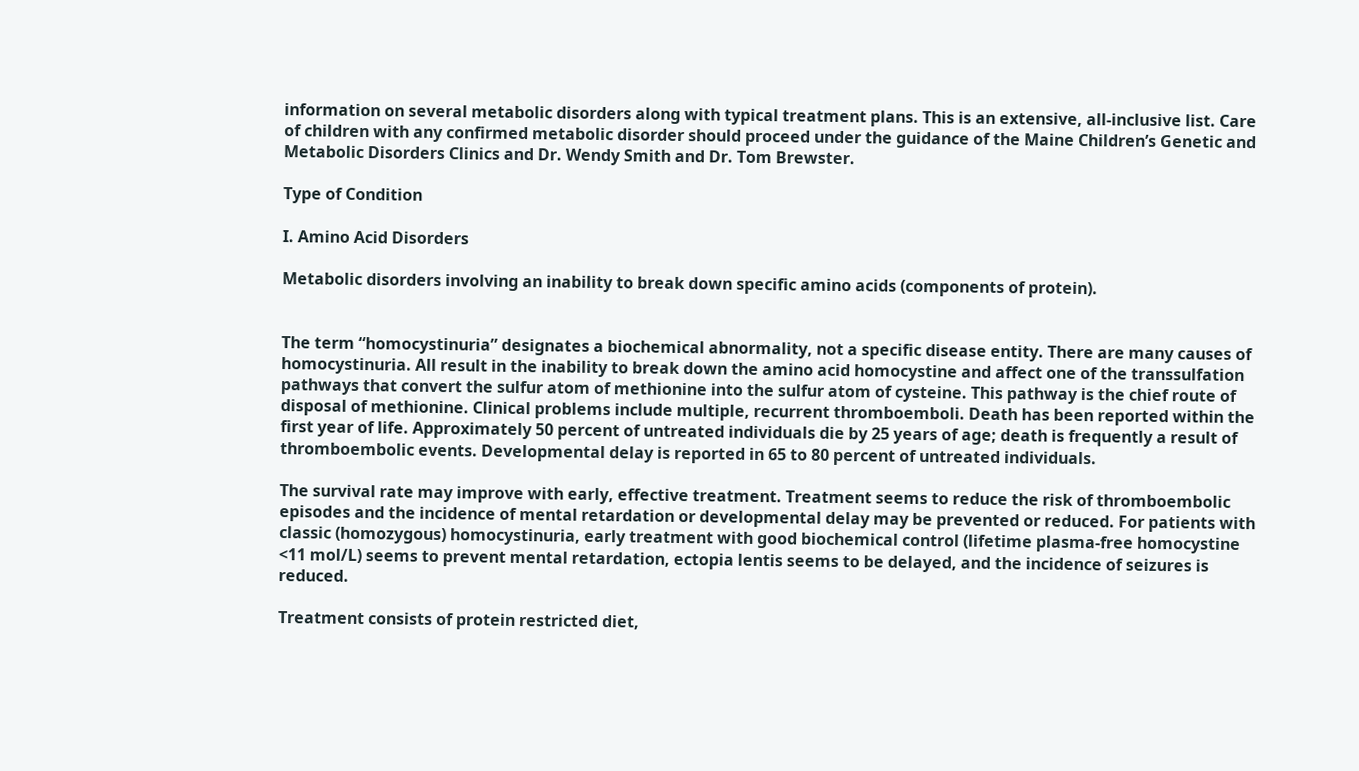information on several metabolic disorders along with typical treatment plans. This is an extensive, all-inclusive list. Care of children with any confirmed metabolic disorder should proceed under the guidance of the Maine Children’s Genetic and Metabolic Disorders Clinics and Dr. Wendy Smith and Dr. Tom Brewster.

Type of Condition

I. Amino Acid Disorders

Metabolic disorders involving an inability to break down specific amino acids (components of protein).


The term “homocystinuria” designates a biochemical abnormality, not a specific disease entity. There are many causes of homocystinuria. All result in the inability to break down the amino acid homocystine and affect one of the transsulfation pathways that convert the sulfur atom of methionine into the sulfur atom of cysteine. This pathway is the chief route of disposal of methionine. Clinical problems include multiple, recurrent thromboemboli. Death has been reported within the first year of life. Approximately 50 percent of untreated individuals die by 25 years of age; death is frequently a result of thromboembolic events. Developmental delay is reported in 65 to 80 percent of untreated individuals.

The survival rate may improve with early, effective treatment. Treatment seems to reduce the risk of thromboembolic episodes and the incidence of mental retardation or developmental delay may be prevented or reduced. For patients with classic (homozygous) homocystinuria, early treatment with good biochemical control (lifetime plasma-free homocystine <11 mol/L) seems to prevent mental retardation, ectopia lentis seems to be delayed, and the incidence of seizures is reduced.

Treatment consists of protein restricted diet,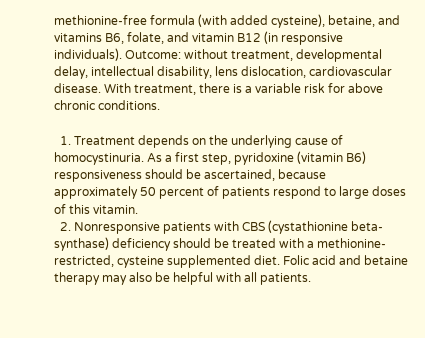methionine-free formula (with added cysteine), betaine, and vitamins B6, folate, and vitamin B12 (in responsive individuals). Outcome: without treatment, developmental delay, intellectual disability, lens dislocation, cardiovascular disease. With treatment, there is a variable risk for above chronic conditions.

  1. Treatment depends on the underlying cause of homocystinuria. As a first step, pyridoxine (vitamin B6) responsiveness should be ascertained, because approximately 50 percent of patients respond to large doses of this vitamin.
  2. Nonresponsive patients with CBS (cystathionine beta-synthase) deficiency should be treated with a methionine-restricted, cysteine supplemented diet. Folic acid and betaine therapy may also be helpful with all patients.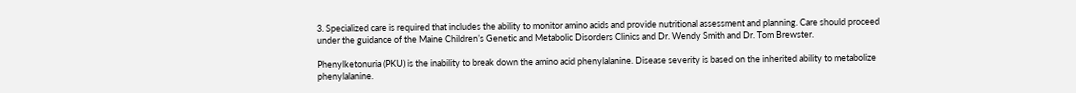3. Specialized care is required that includes the ability to monitor amino acids and provide nutritional assessment and planning. Care should proceed under the guidance of the Maine Children’s Genetic and Metabolic Disorders Clinics and Dr. Wendy Smith and Dr. Tom Brewster.

Phenylketonuria (PKU) is the inability to break down the amino acid phenylalanine. Disease severity is based on the inherited ability to metabolize phenylalanine.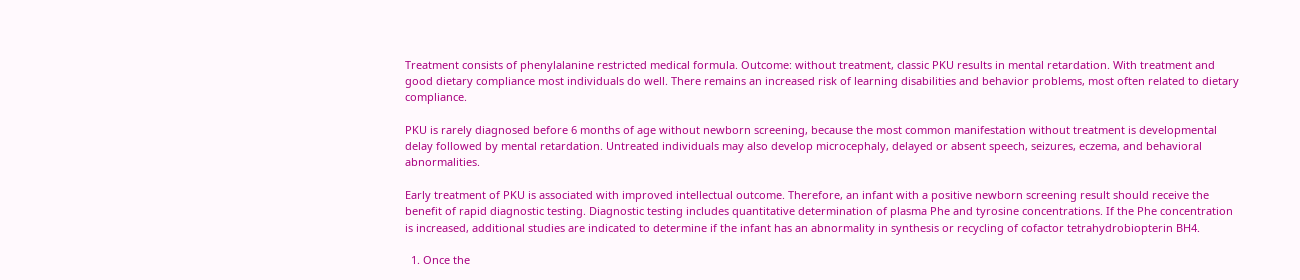Treatment consists of phenylalanine restricted medical formula. Outcome: without treatment, classic PKU results in mental retardation. With treatment and good dietary compliance most individuals do well. There remains an increased risk of learning disabilities and behavior problems, most often related to dietary compliance.

PKU is rarely diagnosed before 6 months of age without newborn screening, because the most common manifestation without treatment is developmental delay followed by mental retardation. Untreated individuals may also develop microcephaly, delayed or absent speech, seizures, eczema, and behavioral abnormalities.

Early treatment of PKU is associated with improved intellectual outcome. Therefore, an infant with a positive newborn screening result should receive the benefit of rapid diagnostic testing. Diagnostic testing includes quantitative determination of plasma Phe and tyrosine concentrations. If the Phe concentration is increased, additional studies are indicated to determine if the infant has an abnormality in synthesis or recycling of cofactor tetrahydrobiopterin BH4.

  1. Once the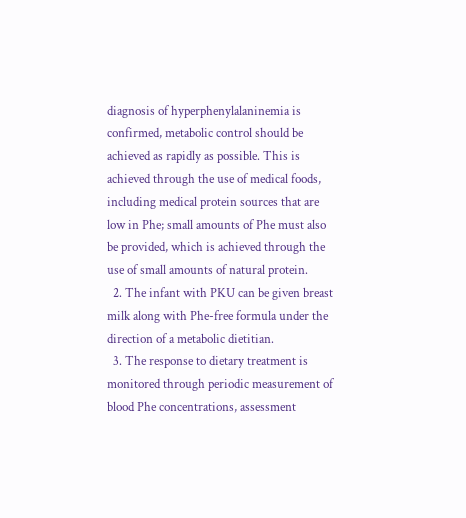diagnosis of hyperphenylalaninemia is confirmed, metabolic control should be achieved as rapidly as possible. This is achieved through the use of medical foods, including medical protein sources that are low in Phe; small amounts of Phe must also be provided, which is achieved through the use of small amounts of natural protein.
  2. The infant with PKU can be given breast milk along with Phe-free formula under the direction of a metabolic dietitian.
  3. The response to dietary treatment is monitored through periodic measurement of blood Phe concentrations, assessment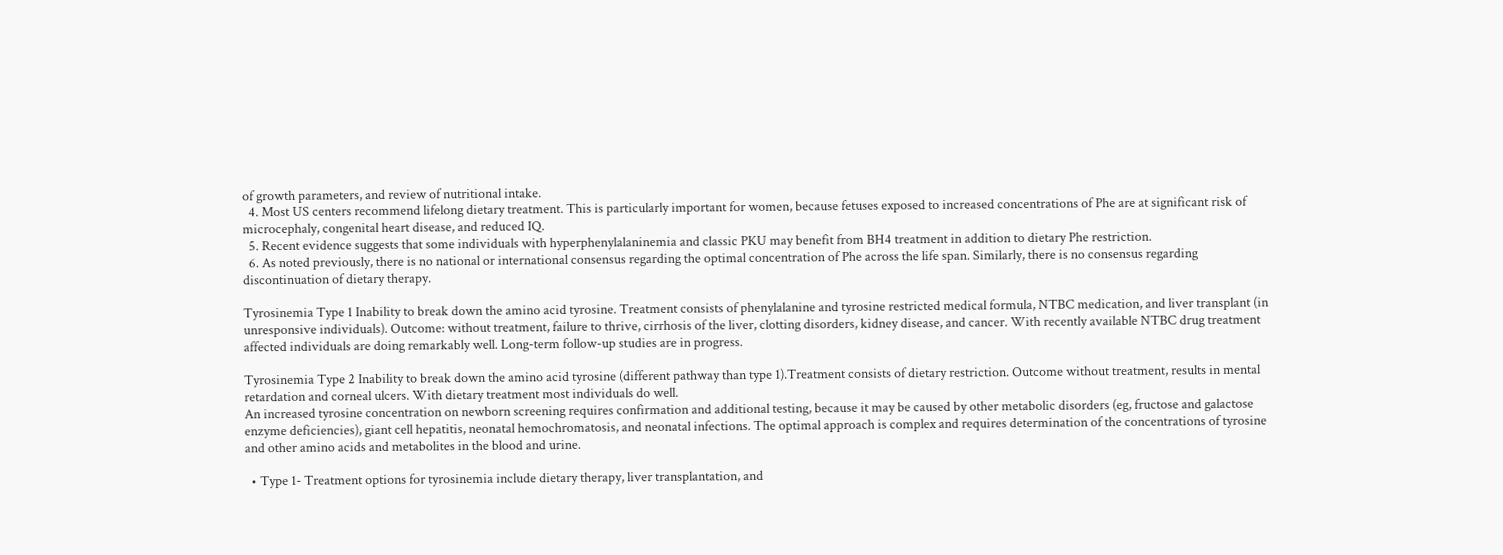of growth parameters, and review of nutritional intake.
  4. Most US centers recommend lifelong dietary treatment. This is particularly important for women, because fetuses exposed to increased concentrations of Phe are at significant risk of microcephaly, congenital heart disease, and reduced IQ.
  5. Recent evidence suggests that some individuals with hyperphenylalaninemia and classic PKU may benefit from BH4 treatment in addition to dietary Phe restriction.
  6. As noted previously, there is no national or international consensus regarding the optimal concentration of Phe across the life span. Similarly, there is no consensus regarding discontinuation of dietary therapy.

Tyrosinemia Type 1 Inability to break down the amino acid tyrosine. Treatment consists of phenylalanine and tyrosine restricted medical formula, NTBC medication, and liver transplant (in unresponsive individuals). Outcome: without treatment, failure to thrive, cirrhosis of the liver, clotting disorders, kidney disease, and cancer. With recently available NTBC drug treatment affected individuals are doing remarkably well. Long-term follow-up studies are in progress.

Tyrosinemia Type 2 Inability to break down the amino acid tyrosine (different pathway than type 1).Treatment consists of dietary restriction. Outcome without treatment, results in mental retardation and corneal ulcers. With dietary treatment most individuals do well.
An increased tyrosine concentration on newborn screening requires confirmation and additional testing, because it may be caused by other metabolic disorders (eg, fructose and galactose enzyme deficiencies), giant cell hepatitis, neonatal hemochromatosis, and neonatal infections. The optimal approach is complex and requires determination of the concentrations of tyrosine and other amino acids and metabolites in the blood and urine.

  • Type 1- Treatment options for tyrosinemia include dietary therapy, liver transplantation, and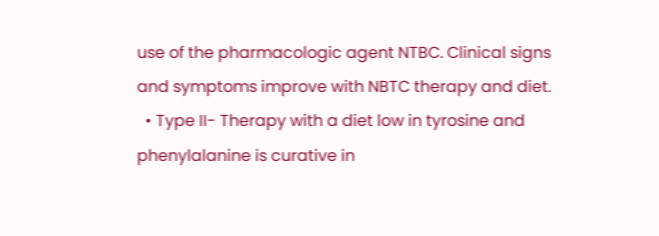use of the pharmacologic agent NTBC. Clinical signs and symptoms improve with NBTC therapy and diet.
  • Type II- Therapy with a diet low in tyrosine and phenylalanine is curative in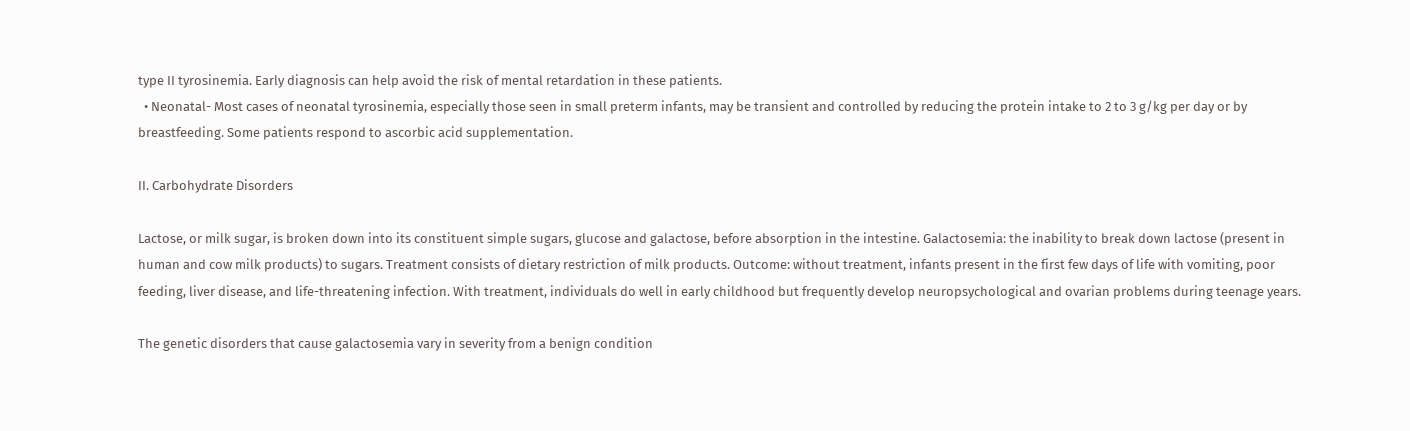type II tyrosinemia. Early diagnosis can help avoid the risk of mental retardation in these patients.
  • Neonatal- Most cases of neonatal tyrosinemia, especially those seen in small preterm infants, may be transient and controlled by reducing the protein intake to 2 to 3 g/kg per day or by breastfeeding. Some patients respond to ascorbic acid supplementation.

II. Carbohydrate Disorders

Lactose, or milk sugar, is broken down into its constituent simple sugars, glucose and galactose, before absorption in the intestine. Galactosemia: the inability to break down lactose (present in human and cow milk products) to sugars. Treatment consists of dietary restriction of milk products. Outcome: without treatment, infants present in the first few days of life with vomiting, poor feeding, liver disease, and life-threatening infection. With treatment, individuals do well in early childhood but frequently develop neuropsychological and ovarian problems during teenage years.

The genetic disorders that cause galactosemia vary in severity from a benign condition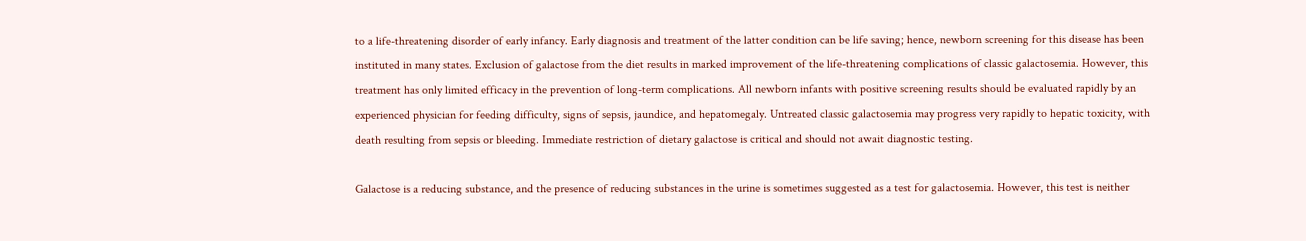to a life-threatening disorder of early infancy. Early diagnosis and treatment of the latter condition can be life saving; hence, newborn screening for this disease has been instituted in many states. Exclusion of galactose from the diet results in marked improvement of the life-threatening complications of classic galactosemia. However, this treatment has only limited efficacy in the prevention of long-term complications. All newborn infants with positive screening results should be evaluated rapidly by an experienced physician for feeding difficulty, signs of sepsis, jaundice, and hepatomegaly. Untreated classic galactosemia may progress very rapidly to hepatic toxicity, with death resulting from sepsis or bleeding. Immediate restriction of dietary galactose is critical and should not await diagnostic testing.

Galactose is a reducing substance, and the presence of reducing substances in the urine is sometimes suggested as a test for galactosemia. However, this test is neither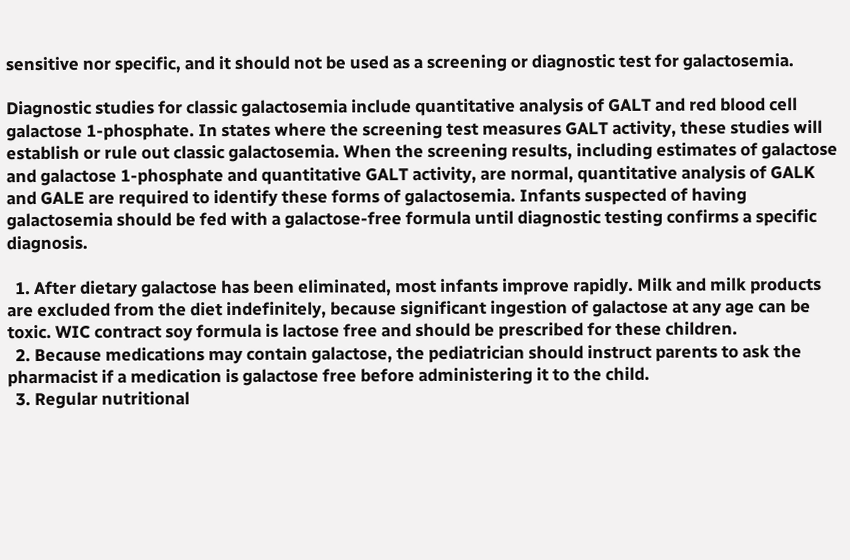sensitive nor specific, and it should not be used as a screening or diagnostic test for galactosemia.

Diagnostic studies for classic galactosemia include quantitative analysis of GALT and red blood cell galactose 1-phosphate. In states where the screening test measures GALT activity, these studies will establish or rule out classic galactosemia. When the screening results, including estimates of galactose and galactose 1-phosphate and quantitative GALT activity, are normal, quantitative analysis of GALK and GALE are required to identify these forms of galactosemia. Infants suspected of having galactosemia should be fed with a galactose-free formula until diagnostic testing confirms a specific diagnosis.

  1. After dietary galactose has been eliminated, most infants improve rapidly. Milk and milk products are excluded from the diet indefinitely, because significant ingestion of galactose at any age can be toxic. WIC contract soy formula is lactose free and should be prescribed for these children.
  2. Because medications may contain galactose, the pediatrician should instruct parents to ask the pharmacist if a medication is galactose free before administering it to the child.
  3. Regular nutritional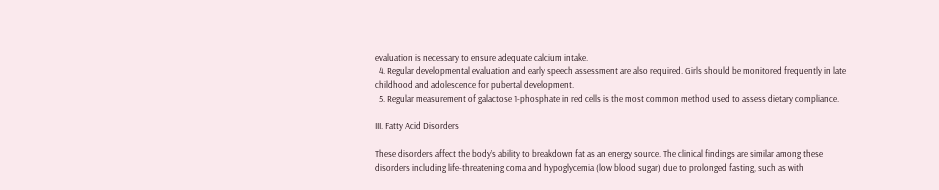evaluation is necessary to ensure adequate calcium intake.
  4. Regular developmental evaluation and early speech assessment are also required. Girls should be monitored frequently in late childhood and adolescence for pubertal development.
  5. Regular measurement of galactose 1-phosphate in red cells is the most common method used to assess dietary compliance.

III. Fatty Acid Disorders

These disorders affect the body’s ability to breakdown fat as an energy source. The clinical findings are similar among these disorders including life-threatening coma and hypoglycemia (low blood sugar) due to prolonged fasting, such as with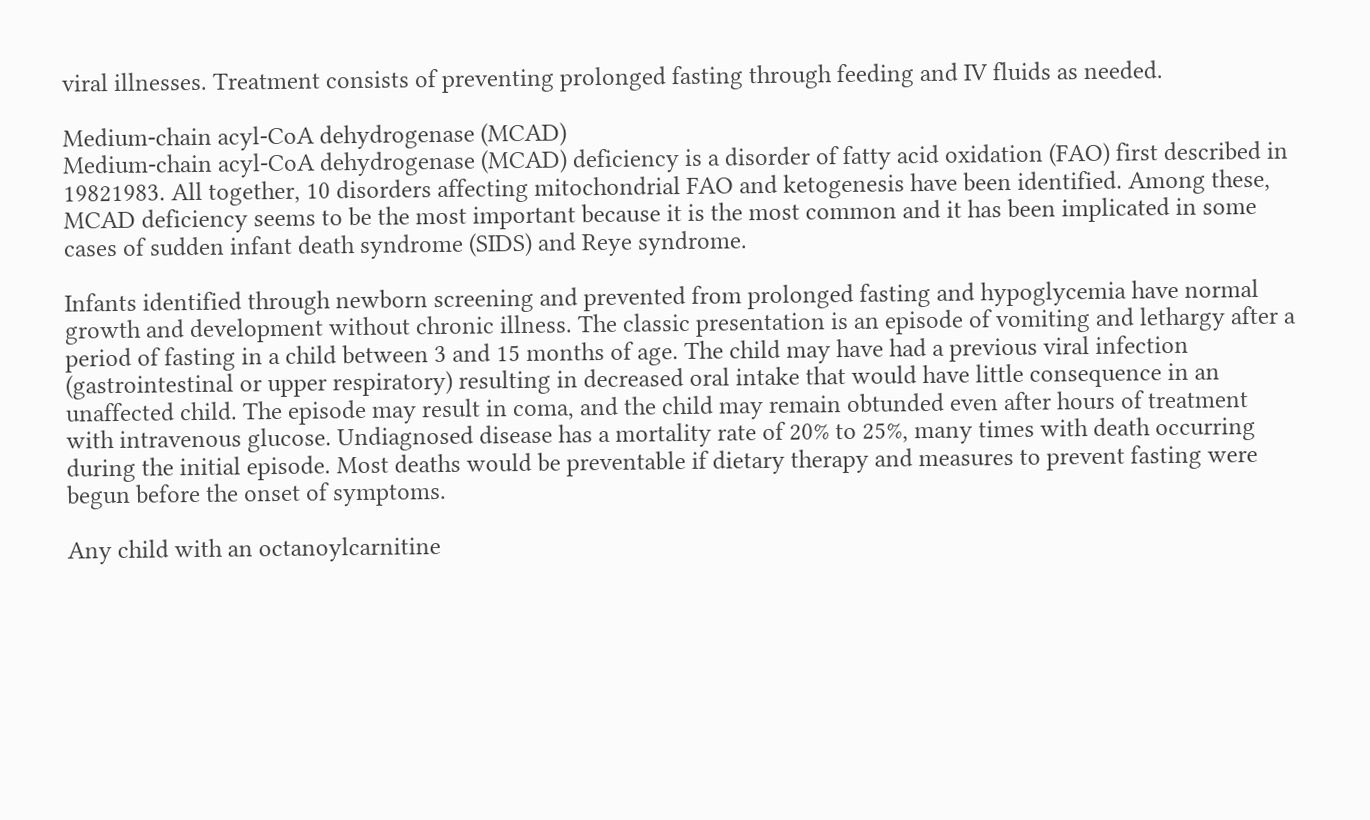viral illnesses. Treatment consists of preventing prolonged fasting through feeding and IV fluids as needed.

Medium-chain acyl-CoA dehydrogenase (MCAD)
Medium-chain acyl-CoA dehydrogenase (MCAD) deficiency is a disorder of fatty acid oxidation (FAO) first described in 19821983. All together, 10 disorders affecting mitochondrial FAO and ketogenesis have been identified. Among these, MCAD deficiency seems to be the most important because it is the most common and it has been implicated in some cases of sudden infant death syndrome (SIDS) and Reye syndrome.

Infants identified through newborn screening and prevented from prolonged fasting and hypoglycemia have normal growth and development without chronic illness. The classic presentation is an episode of vomiting and lethargy after a period of fasting in a child between 3 and 15 months of age. The child may have had a previous viral infection (gastrointestinal or upper respiratory) resulting in decreased oral intake that would have little consequence in an unaffected child. The episode may result in coma, and the child may remain obtunded even after hours of treatment with intravenous glucose. Undiagnosed disease has a mortality rate of 20% to 25%, many times with death occurring during the initial episode. Most deaths would be preventable if dietary therapy and measures to prevent fasting were begun before the onset of symptoms.

Any child with an octanoylcarnitine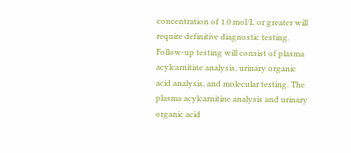concentration of 1.0 mol/L or greater will require definitive diagnostic testing. Follow-up testing will consist of plasma acylcarnitine analysis, urinary organic acid analysis, and molecular testing. The plasma acylcarnitine analysis and urinary organic acid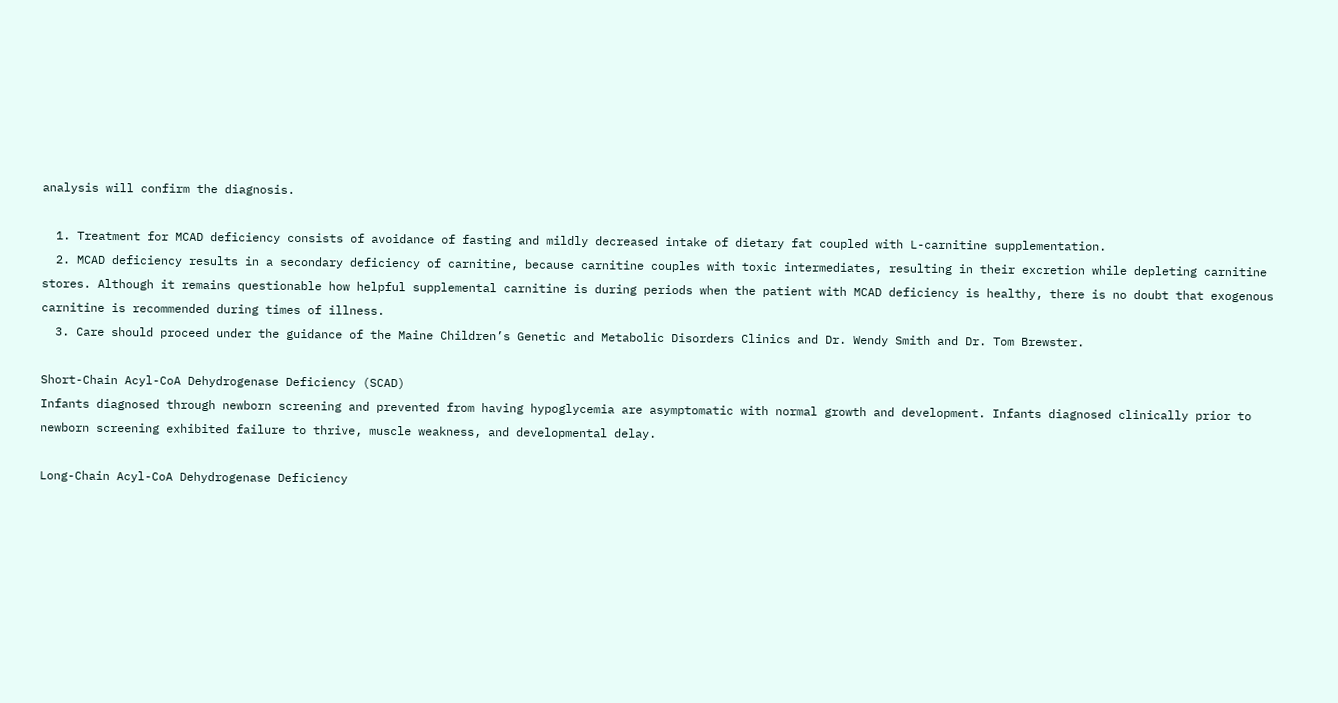analysis will confirm the diagnosis.

  1. Treatment for MCAD deficiency consists of avoidance of fasting and mildly decreased intake of dietary fat coupled with L-carnitine supplementation.
  2. MCAD deficiency results in a secondary deficiency of carnitine, because carnitine couples with toxic intermediates, resulting in their excretion while depleting carnitine stores. Although it remains questionable how helpful supplemental carnitine is during periods when the patient with MCAD deficiency is healthy, there is no doubt that exogenous carnitine is recommended during times of illness.
  3. Care should proceed under the guidance of the Maine Children’s Genetic and Metabolic Disorders Clinics and Dr. Wendy Smith and Dr. Tom Brewster.

Short-Chain Acyl-CoA Dehydrogenase Deficiency (SCAD)
Infants diagnosed through newborn screening and prevented from having hypoglycemia are asymptomatic with normal growth and development. Infants diagnosed clinically prior to newborn screening exhibited failure to thrive, muscle weakness, and developmental delay.

Long-Chain Acyl-CoA Dehydrogenase Deficiency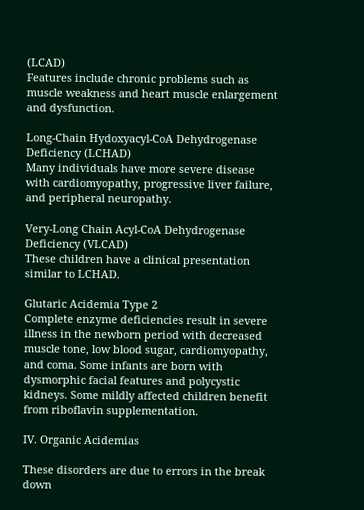(LCAD)
Features include chronic problems such as muscle weakness and heart muscle enlargement and dysfunction.

Long-Chain Hydoxyacyl-CoA Dehydrogenase Deficiency (LCHAD)
Many individuals have more severe disease with cardiomyopathy, progressive liver failure, and peripheral neuropathy.

Very-Long Chain Acyl-CoA Dehydrogenase Deficiency (VLCAD)
These children have a clinical presentation similar to LCHAD.

Glutaric Acidemia Type 2
Complete enzyme deficiencies result in severe illness in the newborn period with decreased muscle tone, low blood sugar, cardiomyopathy, and coma. Some infants are born with dysmorphic facial features and polycystic kidneys. Some mildly affected children benefit from riboflavin supplementation.

IV. Organic Acidemias

These disorders are due to errors in the break down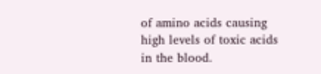of amino acids causing high levels of toxic acids in the blood.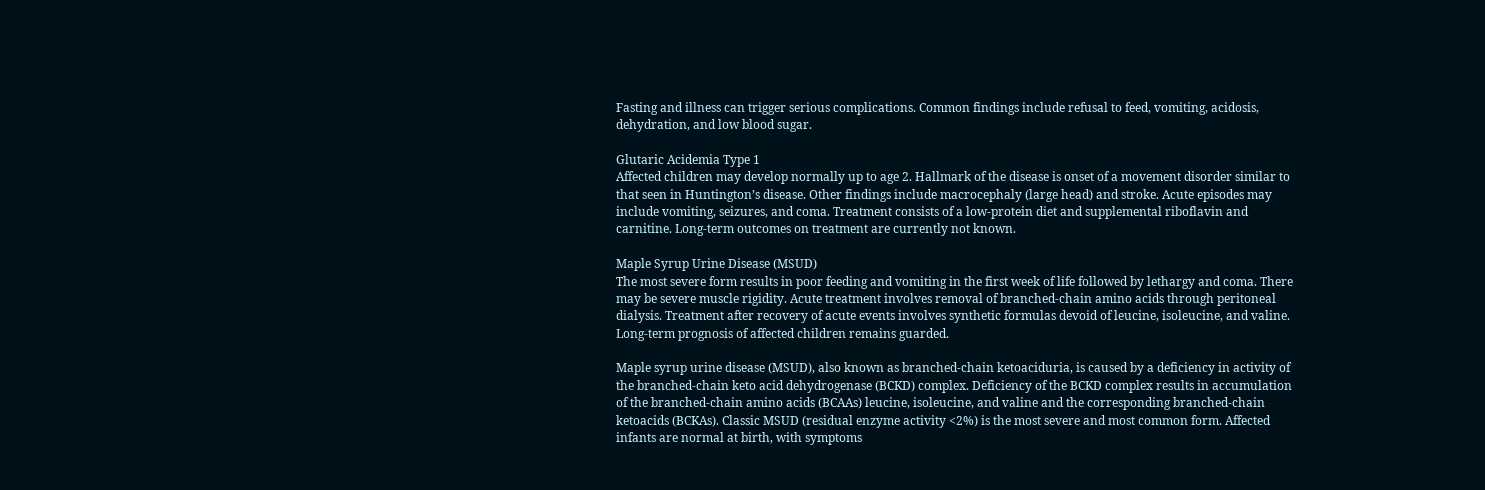Fasting and illness can trigger serious complications. Common findings include refusal to feed, vomiting, acidosis, dehydration, and low blood sugar.

Glutaric Acidemia Type 1
Affected children may develop normally up to age 2. Hallmark of the disease is onset of a movement disorder similar to that seen in Huntington’s disease. Other findings include macrocephaly (large head) and stroke. Acute episodes may include vomiting, seizures, and coma. Treatment consists of a low-protein diet and supplemental riboflavin and carnitine. Long-term outcomes on treatment are currently not known.

Maple Syrup Urine Disease (MSUD)
The most severe form results in poor feeding and vomiting in the first week of life followed by lethargy and coma. There may be severe muscle rigidity. Acute treatment involves removal of branched-chain amino acids through peritoneal dialysis. Treatment after recovery of acute events involves synthetic formulas devoid of leucine, isoleucine, and valine. Long-term prognosis of affected children remains guarded.

Maple syrup urine disease (MSUD), also known as branched-chain ketoaciduria, is caused by a deficiency in activity of the branched-chain keto acid dehydrogenase (BCKD) complex. Deficiency of the BCKD complex results in accumulation of the branched-chain amino acids (BCAAs) leucine, isoleucine, and valine and the corresponding branched-chain ketoacids (BCKAs). Classic MSUD (residual enzyme activity <2%) is the most severe and most common form. Affected infants are normal at birth, with symptoms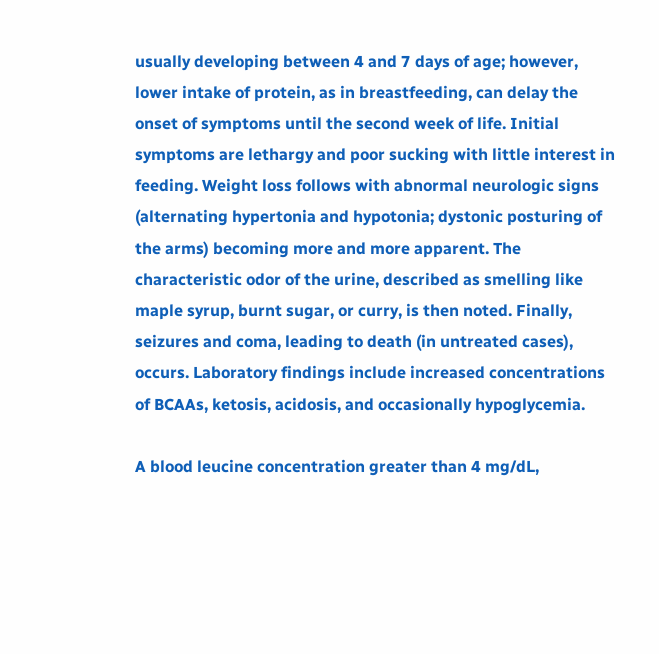usually developing between 4 and 7 days of age; however, lower intake of protein, as in breastfeeding, can delay the onset of symptoms until the second week of life. Initial symptoms are lethargy and poor sucking with little interest in feeding. Weight loss follows with abnormal neurologic signs (alternating hypertonia and hypotonia; dystonic posturing of the arms) becoming more and more apparent. The characteristic odor of the urine, described as smelling like maple syrup, burnt sugar, or curry, is then noted. Finally, seizures and coma, leading to death (in untreated cases), occurs. Laboratory findings include increased concentrations of BCAAs, ketosis, acidosis, and occasionally hypoglycemia.

A blood leucine concentration greater than 4 mg/dL,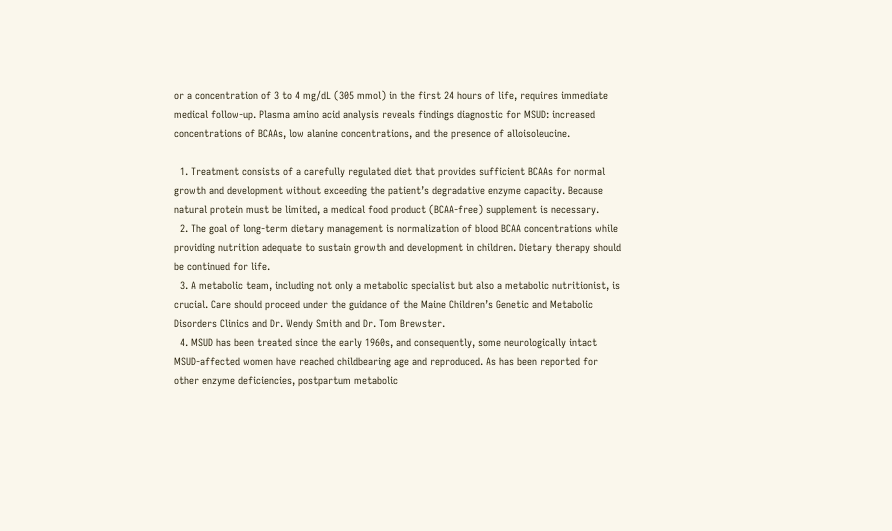or a concentration of 3 to 4 mg/dL (305 mmol) in the first 24 hours of life, requires immediate medical follow-up. Plasma amino acid analysis reveals findings diagnostic for MSUD: increased concentrations of BCAAs, low alanine concentrations, and the presence of alloisoleucine.

  1. Treatment consists of a carefully regulated diet that provides sufficient BCAAs for normal growth and development without exceeding the patient’s degradative enzyme capacity. Because natural protein must be limited, a medical food product (BCAA-free) supplement is necessary.
  2. The goal of long-term dietary management is normalization of blood BCAA concentrations while providing nutrition adequate to sustain growth and development in children. Dietary therapy should be continued for life.
  3. A metabolic team, including not only a metabolic specialist but also a metabolic nutritionist, is crucial. Care should proceed under the guidance of the Maine Children’s Genetic and Metabolic Disorders Clinics and Dr. Wendy Smith and Dr. Tom Brewster.
  4. MSUD has been treated since the early 1960s, and consequently, some neurologically intact MSUD-affected women have reached childbearing age and reproduced. As has been reported for other enzyme deficiencies, postpartum metabolic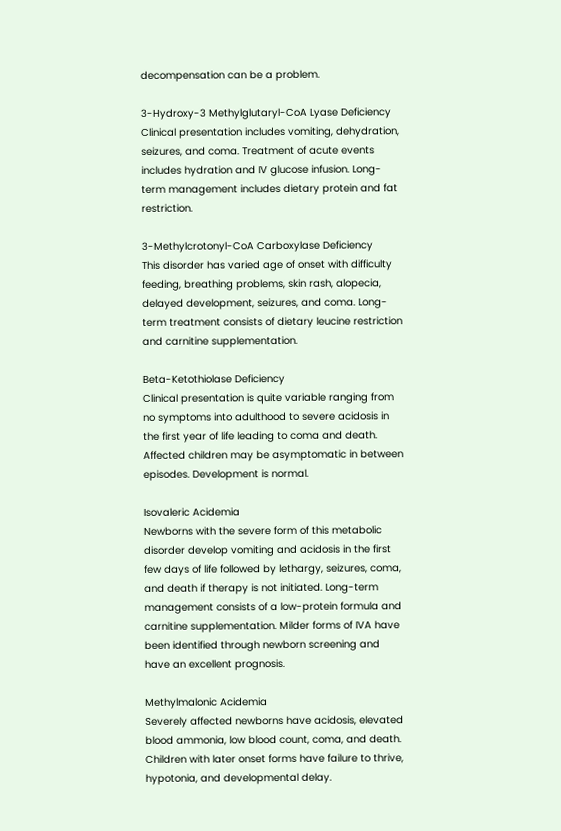decompensation can be a problem.

3-Hydroxy-3 Methylglutaryl-CoA Lyase Deficiency
Clinical presentation includes vomiting, dehydration, seizures, and coma. Treatment of acute events includes hydration and IV glucose infusion. Long-term management includes dietary protein and fat restriction.

3-Methylcrotonyl-CoA Carboxylase Deficiency
This disorder has varied age of onset with difficulty feeding, breathing problems, skin rash, alopecia, delayed development, seizures, and coma. Long-term treatment consists of dietary leucine restriction and carnitine supplementation.

Beta-Ketothiolase Deficiency
Clinical presentation is quite variable ranging from no symptoms into adulthood to severe acidosis in the first year of life leading to coma and death. Affected children may be asymptomatic in between episodes. Development is normal.

Isovaleric Acidemia
Newborns with the severe form of this metabolic disorder develop vomiting and acidosis in the first few days of life followed by lethargy, seizures, coma, and death if therapy is not initiated. Long-term management consists of a low-protein formula and carnitine supplementation. Milder forms of IVA have been identified through newborn screening and have an excellent prognosis.

Methylmalonic Acidemia
Severely affected newborns have acidosis, elevated blood ammonia, low blood count, coma, and death. Children with later onset forms have failure to thrive, hypotonia, and developmental delay.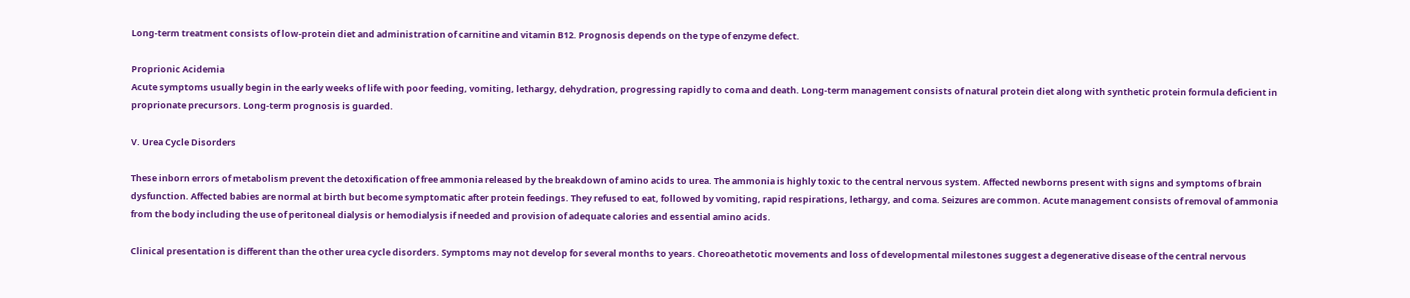Long-term treatment consists of low-protein diet and administration of carnitine and vitamin B12. Prognosis depends on the type of enzyme defect.

Proprionic Acidemia
Acute symptoms usually begin in the early weeks of life with poor feeding, vomiting, lethargy, dehydration, progressing rapidly to coma and death. Long-term management consists of natural protein diet along with synthetic protein formula deficient in proprionate precursors. Long-term prognosis is guarded.

V. Urea Cycle Disorders

These inborn errors of metabolism prevent the detoxification of free ammonia released by the breakdown of amino acids to urea. The ammonia is highly toxic to the central nervous system. Affected newborns present with signs and symptoms of brain dysfunction. Affected babies are normal at birth but become symptomatic after protein feedings. They refused to eat, followed by vomiting, rapid respirations, lethargy, and coma. Seizures are common. Acute management consists of removal of ammonia from the body including the use of peritoneal dialysis or hemodialysis if needed and provision of adequate calories and essential amino acids.

Clinical presentation is different than the other urea cycle disorders. Symptoms may not develop for several months to years. Choreoathetotic movements and loss of developmental milestones suggest a degenerative disease of the central nervous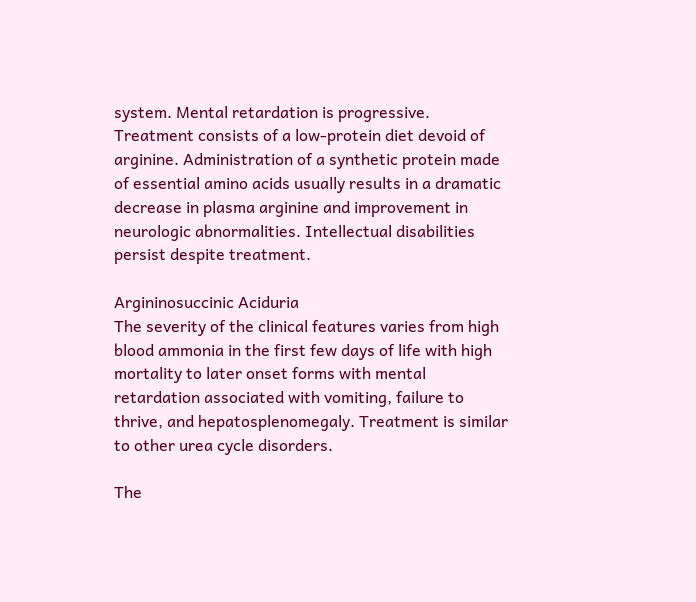system. Mental retardation is progressive. Treatment consists of a low-protein diet devoid of arginine. Administration of a synthetic protein made of essential amino acids usually results in a dramatic decrease in plasma arginine and improvement in neurologic abnormalities. Intellectual disabilities persist despite treatment.

Argininosuccinic Aciduria
The severity of the clinical features varies from high blood ammonia in the first few days of life with high mortality to later onset forms with mental retardation associated with vomiting, failure to thrive, and hepatosplenomegaly. Treatment is similar to other urea cycle disorders.

The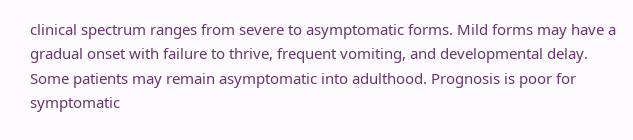clinical spectrum ranges from severe to asymptomatic forms. Mild forms may have a gradual onset with failure to thrive, frequent vomiting, and developmental delay. Some patients may remain asymptomatic into adulthood. Prognosis is poor for symptomatic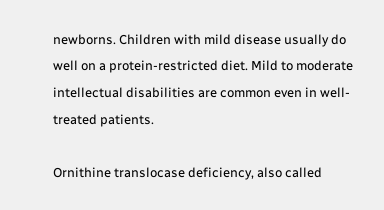newborns. Children with mild disease usually do well on a protein-restricted diet. Mild to moderate intellectual disabilities are common even in well-treated patients.

Ornithine translocase deficiency, also called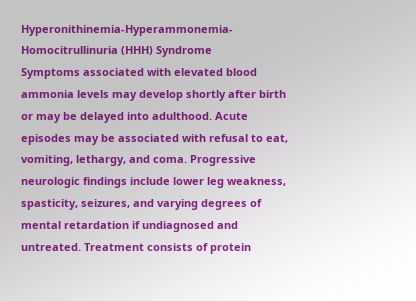Hyperonithinemia-Hyperammonemia-Homocitrullinuria (HHH) Syndrome
Symptoms associated with elevated blood ammonia levels may develop shortly after birth or may be delayed into adulthood. Acute episodes may be associated with refusal to eat, vomiting, lethargy, and coma. Progressive neurologic findings include lower leg weakness, spasticity, seizures, and varying degrees of mental retardation if undiagnosed and untreated. Treatment consists of protein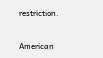restriction.


American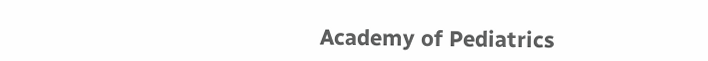Academy of Pediatrics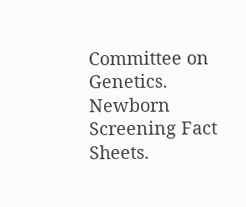Committee on Genetics. Newborn Screening Fact Sheets.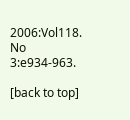2006:Vol118. No 3:e934-963.

[back to top]